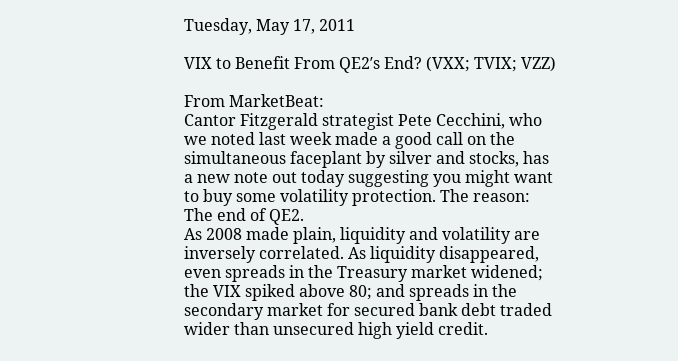Tuesday, May 17, 2011

VIX to Benefit From QE2′s End? (VXX; TVIX; VZZ)

From MarketBeat:
Cantor Fitzgerald strategist Pete Cecchini, who we noted last week made a good call on the simultaneous faceplant by silver and stocks, has a new note out today suggesting you might want to buy some volatility protection. The reason: The end of QE2.
As 2008 made plain, liquidity and volatility are inversely correlated. As liquidity disappeared, even spreads in the Treasury market widened; the VIX spiked above 80; and spreads in the secondary market for secured bank debt traded wider than unsecured high yield credit.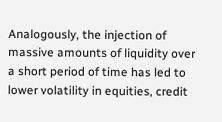Analogously, the injection of massive amounts of liquidity over a short period of time has led to lower volatility in equities, credit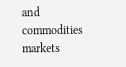and commodities markets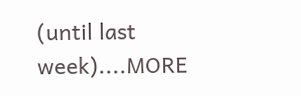(until last week)....MORE